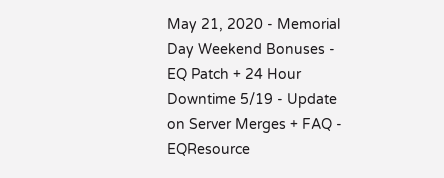May 21, 2020 - Memorial Day Weekend Bonuses - EQ Patch + 24 Hour Downtime 5/19 - Update on Server Merges + FAQ - EQResource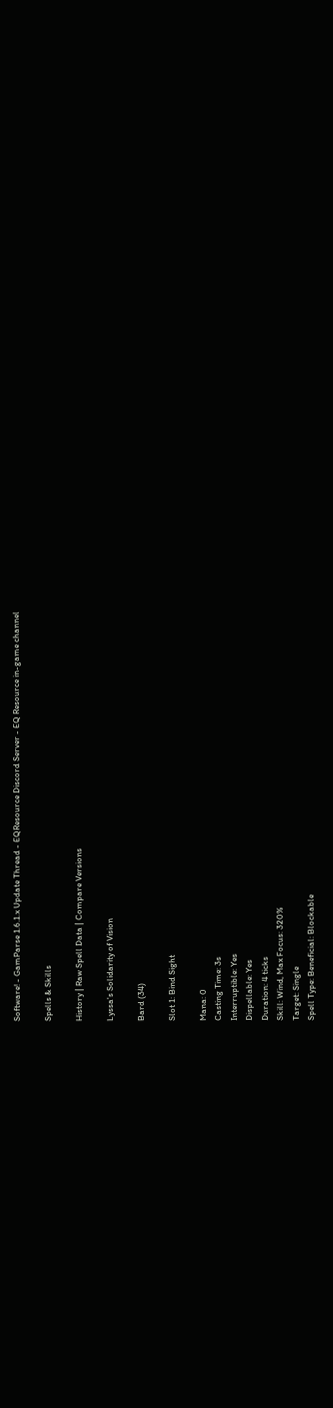Software! - GamParse 1.6.1.x Update Thread - EQResource Discord Server - EQ Resource in-game channel

Spells & Skills

History | Raw Spell Data | Compare Versions

Lyssa's Solidarity of Vision

Bard (34)

Slot 1: Bind Sight

Mana: 0
Casting Time: 3s
Interruptible: Yes
Dispellable: Yes
Duration: 4 ticks
Skill: Wind, Max Focus: 320%
Target: Single
Spell Type: Beneficial: Blockable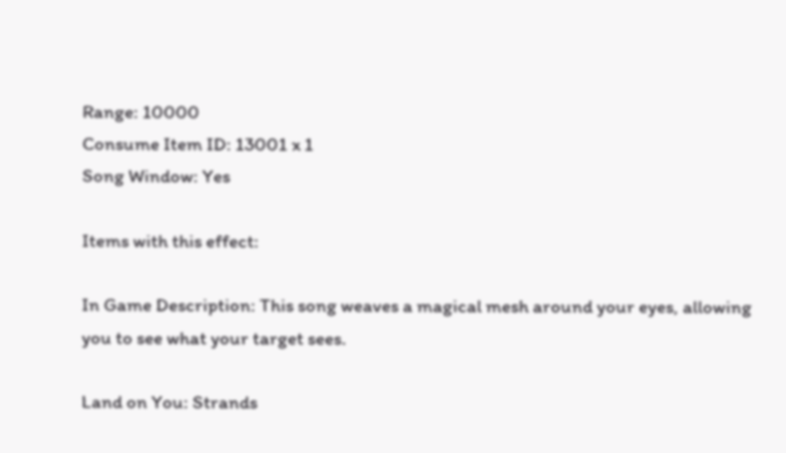Range: 10000
Consume Item ID: 13001 x 1
Song Window: Yes

Items with this effect:

In Game Description: This song weaves a magical mesh around your eyes, allowing you to see what your target sees.

Land on You: Strands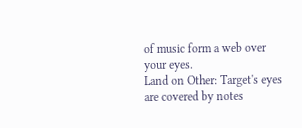of music form a web over your eyes.
Land on Other: Target's eyes are covered by notes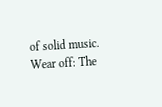of solid music.
Wear off: The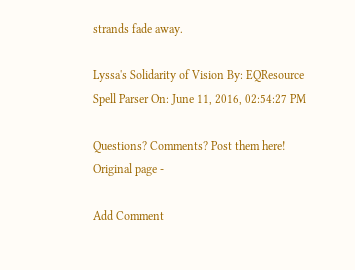strands fade away.

Lyssa's Solidarity of Vision By: EQResource Spell Parser On: June 11, 2016, 02:54:27 PM

Questions? Comments? Post them here! Original page -

Add Comment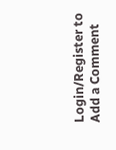Login/Register to Add a Comment